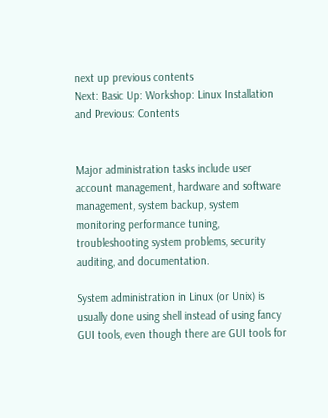next up previous contents
Next: Basic Up: Workshop: Linux Installation and Previous: Contents


Major administration tasks include user account management, hardware and software management, system backup, system monitoring performance tuning, troubleshooting system problems, security auditing, and documentation.

System administration in Linux (or Unix) is usually done using shell instead of using fancy GUI tools, even though there are GUI tools for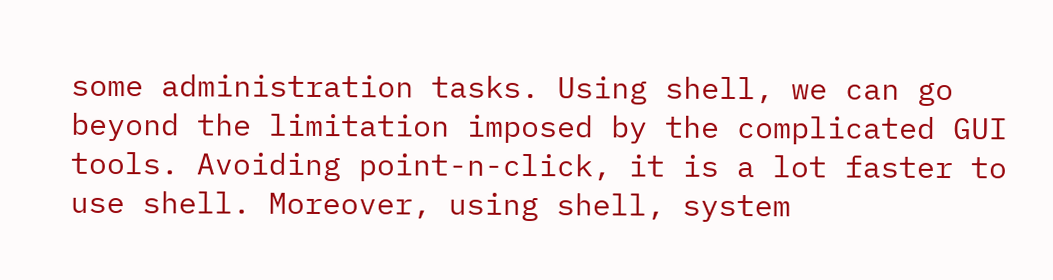some administration tasks. Using shell, we can go beyond the limitation imposed by the complicated GUI tools. Avoiding point-n-click, it is a lot faster to use shell. Moreover, using shell, system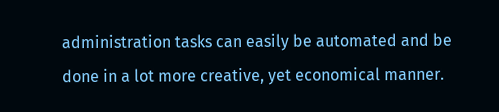administration tasks can easily be automated and be done in a lot more creative, yet economical manner.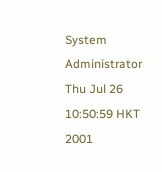System Administrator
Thu Jul 26 10:50:59 HKT 2001